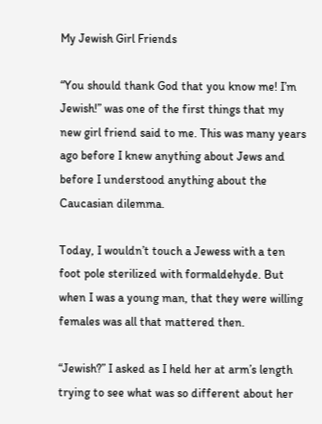My Jewish Girl Friends

“You should thank God that you know me! I’m Jewish!” was one of the first things that my new girl friend said to me. This was many years ago before I knew anything about Jews and before I understood anything about the Caucasian dilemma.

Today, I wouldn’t touch a Jewess with a ten foot pole sterilized with formaldehyde. But when I was a young man, that they were willing females was all that mattered then.

“Jewish?” I asked as I held her at arm’s length trying to see what was so different about her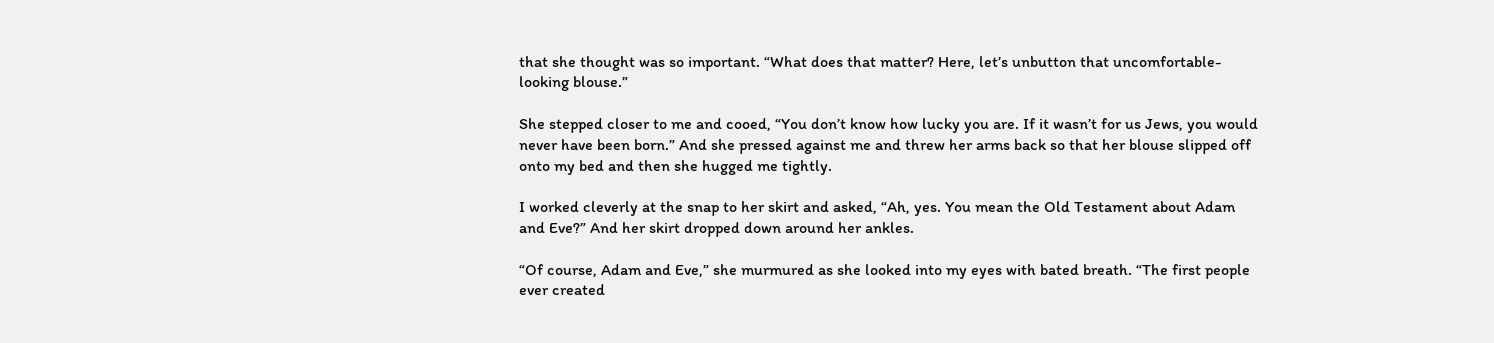that she thought was so important. “What does that matter? Here, let’s unbutton that uncomfortable-looking blouse.”

She stepped closer to me and cooed, “You don’t know how lucky you are. If it wasn’t for us Jews, you would never have been born.” And she pressed against me and threw her arms back so that her blouse slipped off onto my bed and then she hugged me tightly.

I worked cleverly at the snap to her skirt and asked, “Ah, yes. You mean the Old Testament about Adam and Eve?” And her skirt dropped down around her ankles.

“Of course, Adam and Eve,” she murmured as she looked into my eyes with bated breath. “The first people ever created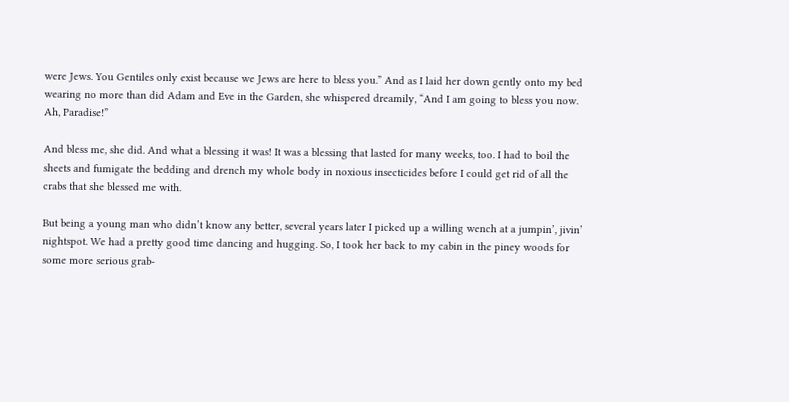were Jews. You Gentiles only exist because we Jews are here to bless you.” And as I laid her down gently onto my bed wearing no more than did Adam and Eve in the Garden, she whispered dreamily, “And I am going to bless you now. Ah, Paradise!”

And bless me, she did. And what a blessing it was! It was a blessing that lasted for many weeks, too. I had to boil the sheets and fumigate the bedding and drench my whole body in noxious insecticides before I could get rid of all the crabs that she blessed me with.

But being a young man who didn’t know any better, several years later I picked up a willing wench at a jumpin’, jivin’ nightspot. We had a pretty good time dancing and hugging. So, I took her back to my cabin in the piney woods for some more serious grab-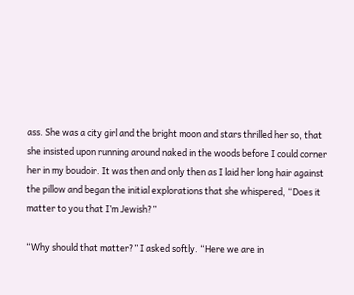ass. She was a city girl and the bright moon and stars thrilled her so, that she insisted upon running around naked in the woods before I could corner her in my boudoir. It was then and only then as I laid her long hair against the pillow and began the initial explorations that she whispered, “Does it matter to you that I’m Jewish?”

“Why should that matter?” I asked softly. “Here we are in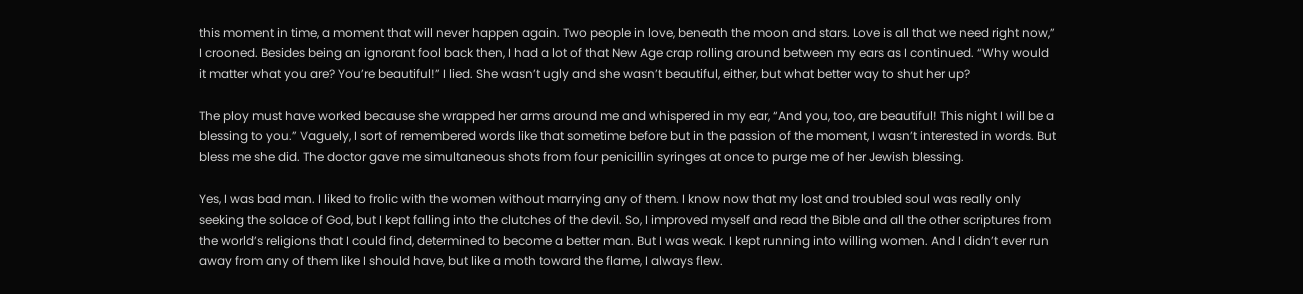this moment in time, a moment that will never happen again. Two people in love, beneath the moon and stars. Love is all that we need right now,” I crooned. Besides being an ignorant fool back then, I had a lot of that New Age crap rolling around between my ears as I continued. “Why would it matter what you are? You’re beautiful!” I lied. She wasn’t ugly and she wasn’t beautiful, either, but what better way to shut her up?

The ploy must have worked because she wrapped her arms around me and whispered in my ear, “And you, too, are beautiful! This night I will be a blessing to you.” Vaguely, I sort of remembered words like that sometime before but in the passion of the moment, I wasn’t interested in words. But bless me she did. The doctor gave me simultaneous shots from four penicillin syringes at once to purge me of her Jewish blessing.

Yes, I was bad man. I liked to frolic with the women without marrying any of them. I know now that my lost and troubled soul was really only seeking the solace of God, but I kept falling into the clutches of the devil. So, I improved myself and read the Bible and all the other scriptures from the world’s religions that I could find, determined to become a better man. But I was weak. I kept running into willing women. And I didn’t ever run away from any of them like I should have, but like a moth toward the flame, I always flew.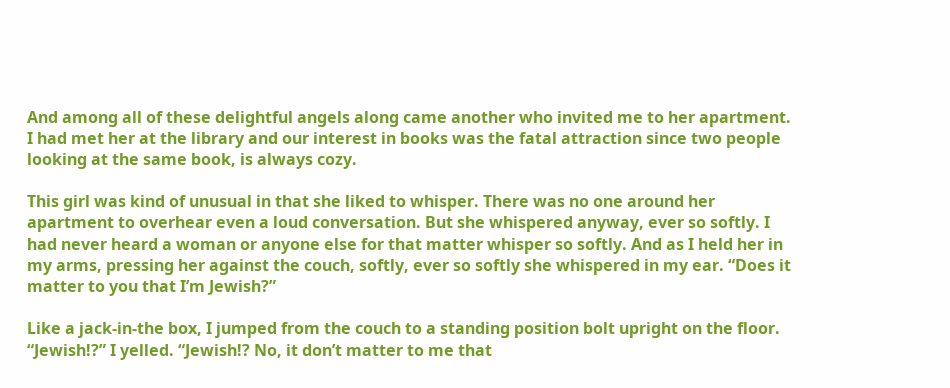And among all of these delightful angels along came another who invited me to her apartment. I had met her at the library and our interest in books was the fatal attraction since two people looking at the same book, is always cozy.

This girl was kind of unusual in that she liked to whisper. There was no one around her apartment to overhear even a loud conversation. But she whispered anyway, ever so softly. I had never heard a woman or anyone else for that matter whisper so softly. And as I held her in my arms, pressing her against the couch, softly, ever so softly she whispered in my ear. “Does it matter to you that I’m Jewish?”

Like a jack-in-the box, I jumped from the couch to a standing position bolt upright on the floor. “Jewish!?” I yelled. “Jewish!? No, it don’t matter to me that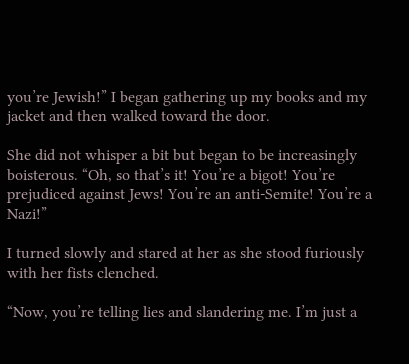you’re Jewish!” I began gathering up my books and my jacket and then walked toward the door.

She did not whisper a bit but began to be increasingly boisterous. “Oh, so that’s it! You’re a bigot! You’re prejudiced against Jews! You’re an anti-Semite! You’re a Nazi!”

I turned slowly and stared at her as she stood furiously with her fists clenched.

“Now, you’re telling lies and slandering me. I’m just a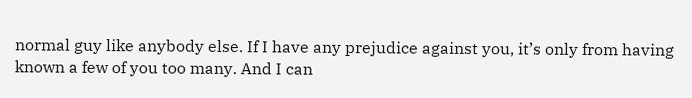normal guy like anybody else. If I have any prejudice against you, it’s only from having known a few of you too many. And I can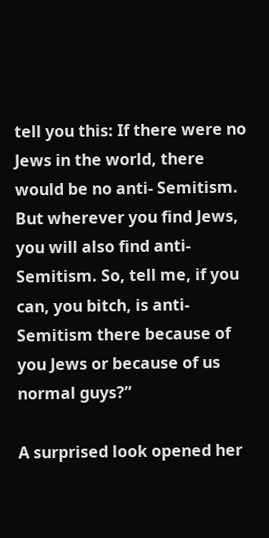tell you this: If there were no Jews in the world, there would be no anti- Semitism. But wherever you find Jews, you will also find anti-Semitism. So, tell me, if you can, you bitch, is anti-Semitism there because of you Jews or because of us normal guys?”

A surprised look opened her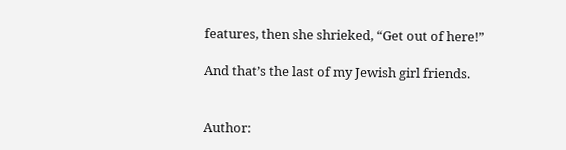features, then she shrieked, “Get out of here!”

And that’s the last of my Jewish girl friends.


Author: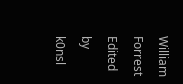William Forrest
Edited by k0nsl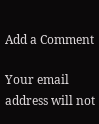Add a Comment

Your email address will not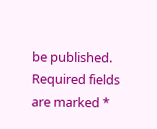be published. Required fields are marked *